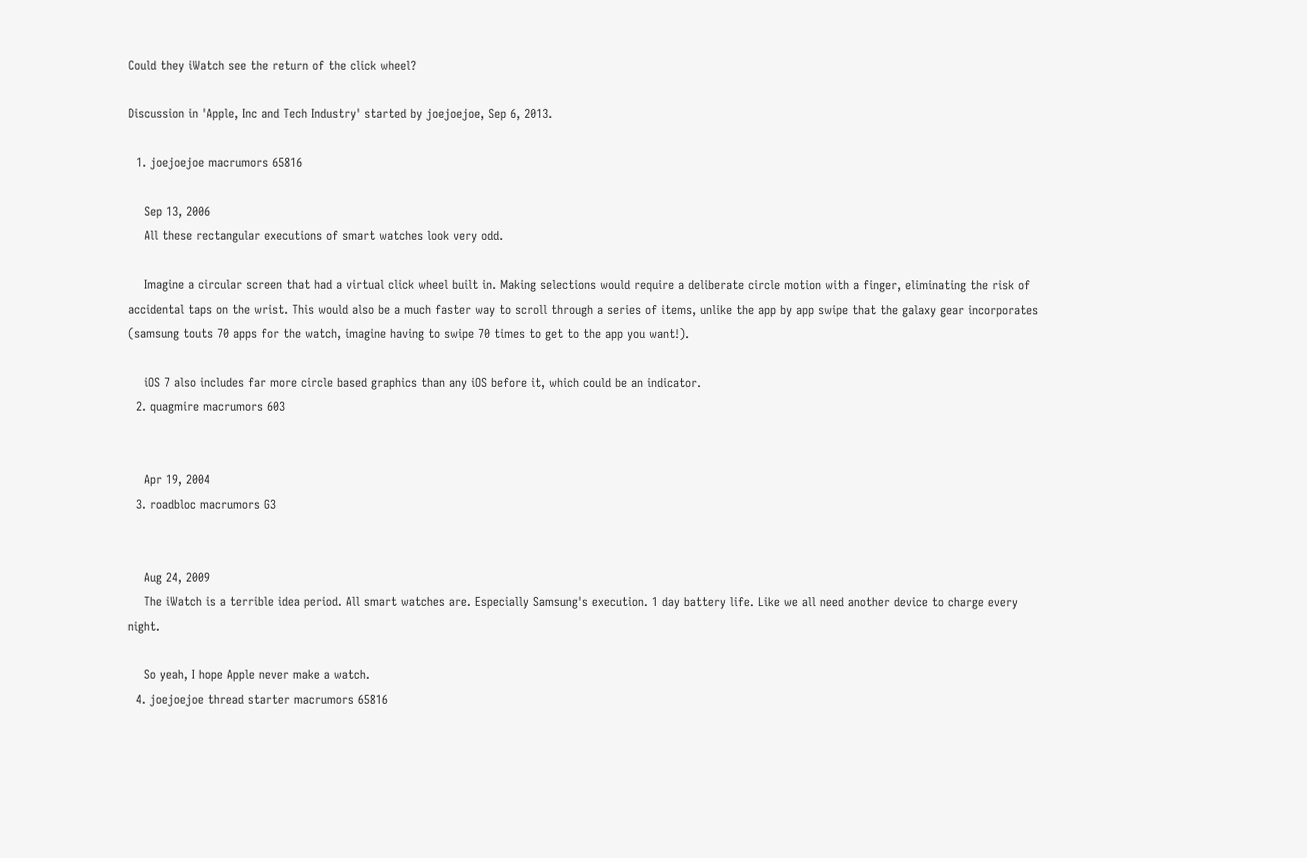Could they iWatch see the return of the click wheel?

Discussion in 'Apple, Inc and Tech Industry' started by joejoejoe, Sep 6, 2013.

  1. joejoejoe macrumors 65816

    Sep 13, 2006
    All these rectangular executions of smart watches look very odd.

    Imagine a circular screen that had a virtual click wheel built in. Making selections would require a deliberate circle motion with a finger, eliminating the risk of accidental taps on the wrist. This would also be a much faster way to scroll through a series of items, unlike the app by app swipe that the galaxy gear incorporates (samsung touts 70 apps for the watch, imagine having to swipe 70 times to get to the app you want!).

    iOS 7 also includes far more circle based graphics than any iOS before it, which could be an indicator.
  2. quagmire macrumors 603


    Apr 19, 2004
  3. roadbloc macrumors G3


    Aug 24, 2009
    The iWatch is a terrible idea period. All smart watches are. Especially Samsung's execution. 1 day battery life. Like we all need another device to charge every night.

    So yeah, I hope Apple never make a watch.
  4. joejoejoe thread starter macrumors 65816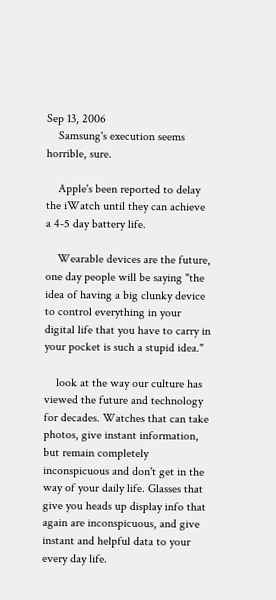Sep 13, 2006
    Samsung's execution seems horrible, sure.

    Apple's been reported to delay the iWatch until they can achieve a 4-5 day battery life.

    Wearable devices are the future, one day people will be saying "the idea of having a big clunky device to control everything in your digital life that you have to carry in your pocket is such a stupid idea."

    look at the way our culture has viewed the future and technology for decades. Watches that can take photos, give instant information, but remain completely inconspicuous and don't get in the way of your daily life. Glasses that give you heads up display info that again are inconspicuous, and give instant and helpful data to your every day life.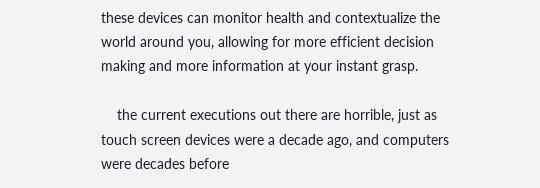these devices can monitor health and contextualize the world around you, allowing for more efficient decision making and more information at your instant grasp.

    the current executions out there are horrible, just as touch screen devices were a decade ago, and computers were decades before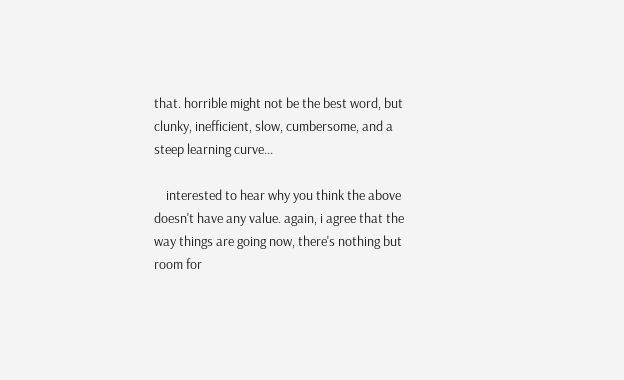that. horrible might not be the best word, but clunky, inefficient, slow, cumbersome, and a steep learning curve...

    interested to hear why you think the above doesn't have any value. again, i agree that the way things are going now, there's nothing but room for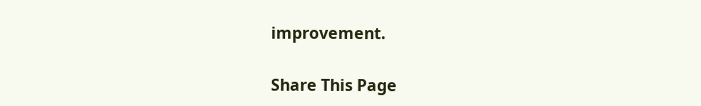improvement.

Share This Page